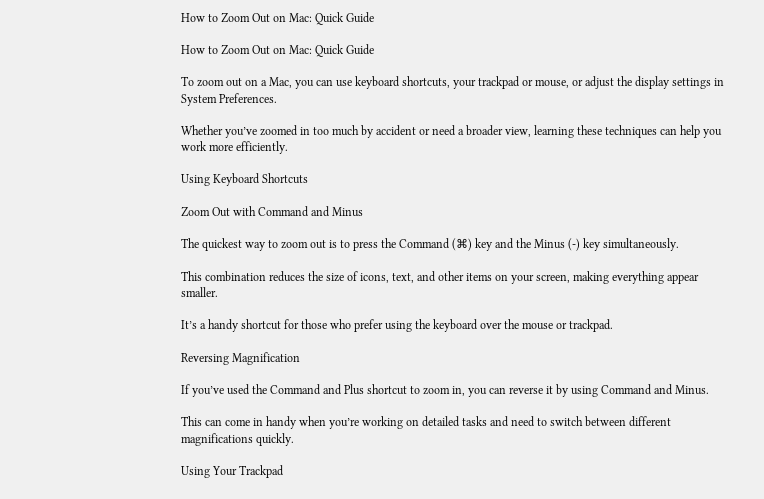How to Zoom Out on Mac: Quick Guide

How to Zoom Out on Mac: Quick Guide

To zoom out on a Mac, you can use keyboard shortcuts, your trackpad or mouse, or adjust the display settings in System Preferences.

Whether you’ve zoomed in too much by accident or need a broader view, learning these techniques can help you work more efficiently.

Using Keyboard Shortcuts

Zoom Out with Command and Minus

The quickest way to zoom out is to press the Command (⌘) key and the Minus (-) key simultaneously.

This combination reduces the size of icons, text, and other items on your screen, making everything appear smaller.

It’s a handy shortcut for those who prefer using the keyboard over the mouse or trackpad.

Reversing Magnification

If you’ve used the Command and Plus shortcut to zoom in, you can reverse it by using Command and Minus.

This can come in handy when you’re working on detailed tasks and need to switch between different magnifications quickly.

Using Your Trackpad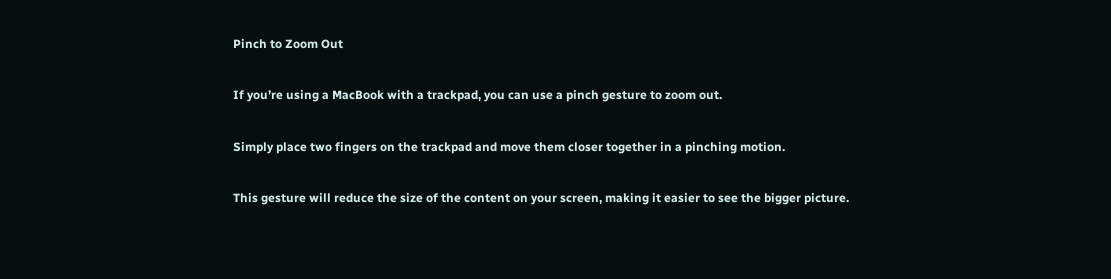Pinch to Zoom Out

If you’re using a MacBook with a trackpad, you can use a pinch gesture to zoom out.

Simply place two fingers on the trackpad and move them closer together in a pinching motion.

This gesture will reduce the size of the content on your screen, making it easier to see the bigger picture.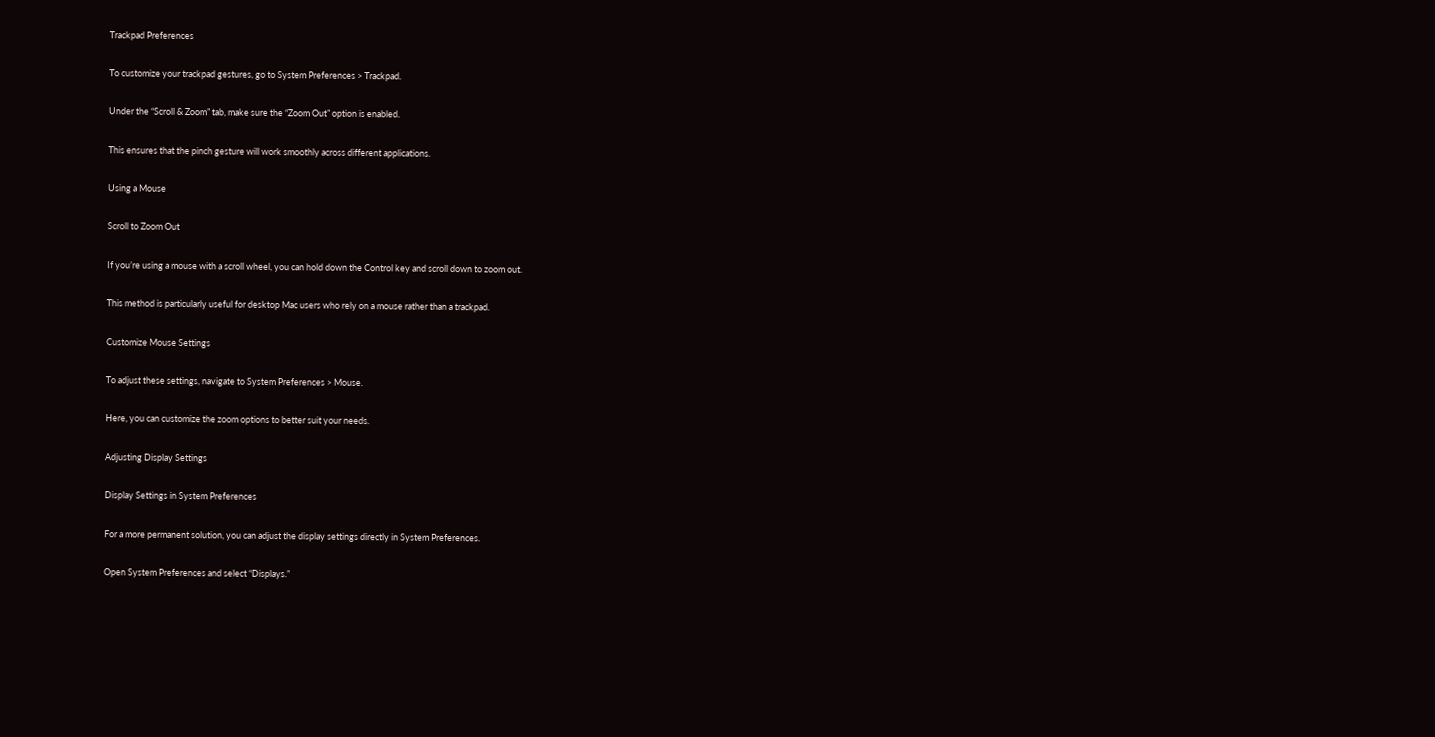Trackpad Preferences

To customize your trackpad gestures, go to System Preferences > Trackpad.

Under the “Scroll & Zoom” tab, make sure the “Zoom Out” option is enabled.

This ensures that the pinch gesture will work smoothly across different applications.

Using a Mouse

Scroll to Zoom Out

If you’re using a mouse with a scroll wheel, you can hold down the Control key and scroll down to zoom out.

This method is particularly useful for desktop Mac users who rely on a mouse rather than a trackpad.

Customize Mouse Settings

To adjust these settings, navigate to System Preferences > Mouse.

Here, you can customize the zoom options to better suit your needs.

Adjusting Display Settings

Display Settings in System Preferences

For a more permanent solution, you can adjust the display settings directly in System Preferences.

Open System Preferences and select “Displays.”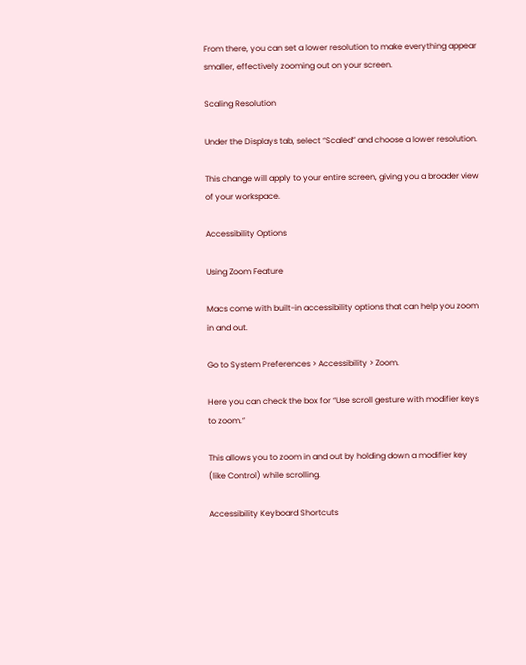From there, you can set a lower resolution to make everything appear smaller, effectively zooming out on your screen.

Scaling Resolution

Under the Displays tab, select “Scaled” and choose a lower resolution.

This change will apply to your entire screen, giving you a broader view of your workspace.

Accessibility Options

Using Zoom Feature

Macs come with built-in accessibility options that can help you zoom in and out.

Go to System Preferences > Accessibility > Zoom.

Here you can check the box for “Use scroll gesture with modifier keys to zoom.”

This allows you to zoom in and out by holding down a modifier key (like Control) while scrolling.

Accessibility Keyboard Shortcuts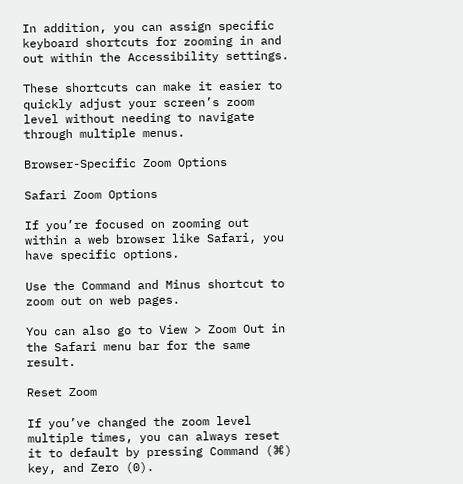In addition, you can assign specific keyboard shortcuts for zooming in and out within the Accessibility settings.

These shortcuts can make it easier to quickly adjust your screen’s zoom level without needing to navigate through multiple menus.

Browser-Specific Zoom Options

Safari Zoom Options

If you’re focused on zooming out within a web browser like Safari, you have specific options.

Use the Command and Minus shortcut to zoom out on web pages.

You can also go to View > Zoom Out in the Safari menu bar for the same result.

Reset Zoom

If you’ve changed the zoom level multiple times, you can always reset it to default by pressing Command (⌘) key, and Zero (0).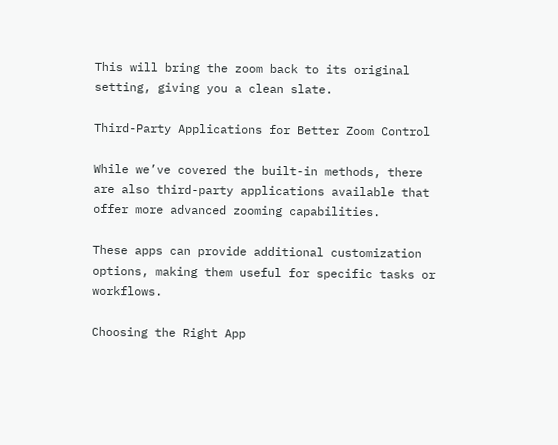This will bring the zoom back to its original setting, giving you a clean slate.

Third-Party Applications for Better Zoom Control

While we’ve covered the built-in methods, there are also third-party applications available that offer more advanced zooming capabilities.

These apps can provide additional customization options, making them useful for specific tasks or workflows.

Choosing the Right App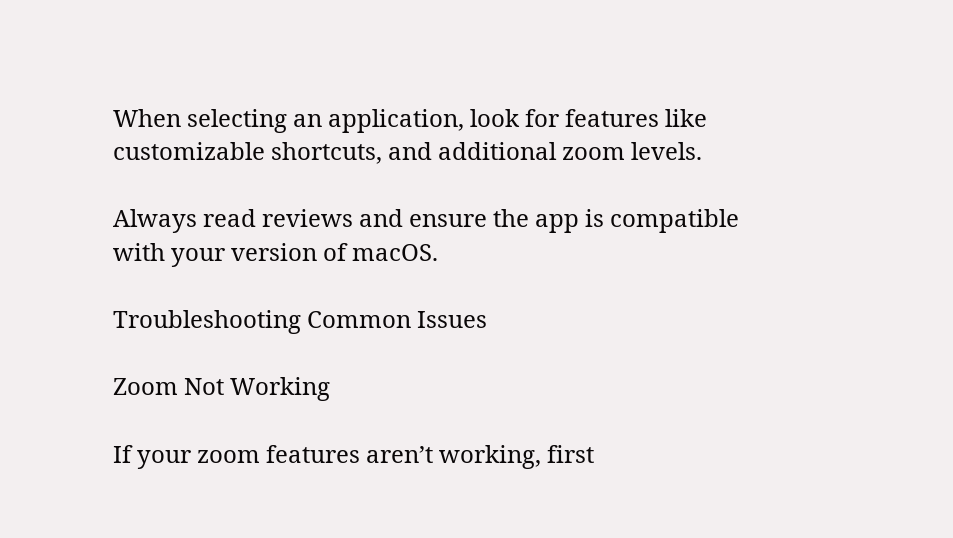When selecting an application, look for features like customizable shortcuts, and additional zoom levels.

Always read reviews and ensure the app is compatible with your version of macOS.

Troubleshooting Common Issues

Zoom Not Working

If your zoom features aren’t working, first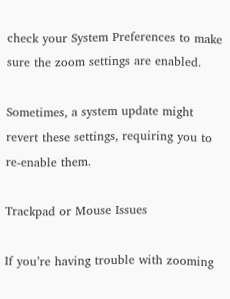check your System Preferences to make sure the zoom settings are enabled.

Sometimes, a system update might revert these settings, requiring you to re-enable them.

Trackpad or Mouse Issues

If you’re having trouble with zooming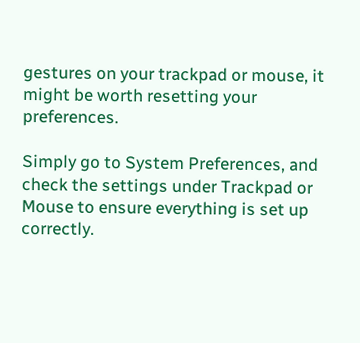gestures on your trackpad or mouse, it might be worth resetting your preferences.

Simply go to System Preferences, and check the settings under Trackpad or Mouse to ensure everything is set up correctly.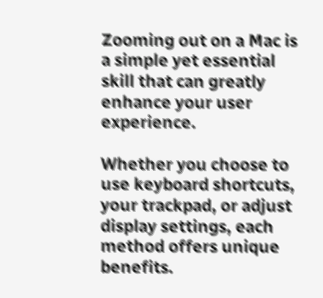Zooming out on a Mac is a simple yet essential skill that can greatly enhance your user experience.

Whether you choose to use keyboard shortcuts, your trackpad, or adjust display settings, each method offers unique benefits.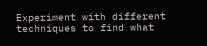Experiment with different techniques to find what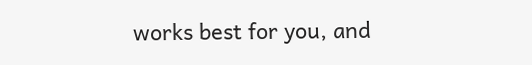works best for you, and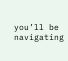you’ll be navigating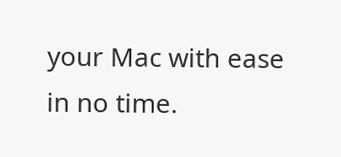your Mac with ease in no time.